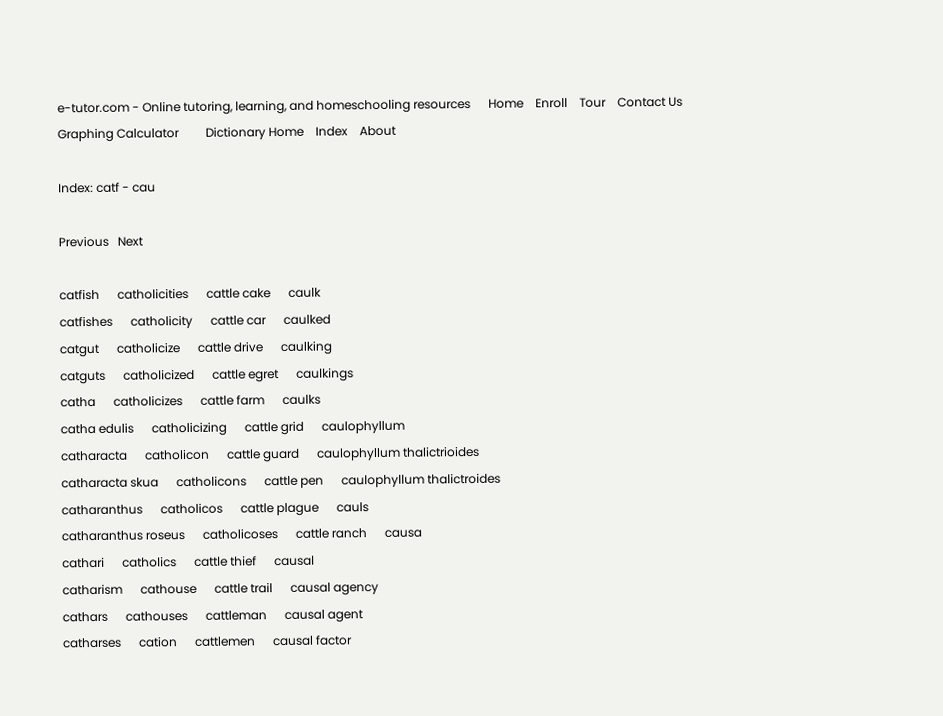e-tutor.com - Online tutoring, learning, and homeschooling resources      Home    Enroll    Tour    Contact Us    Graphing Calculator         Dictionary Home    Index    About

Index: catf - cau

Previous   Next

catfish      catholicities      cattle cake      caulk
catfishes      catholicity      cattle car      caulked
catgut      catholicize      cattle drive      caulking
catguts      catholicized      cattle egret      caulkings
catha      catholicizes      cattle farm      caulks
catha edulis      catholicizing      cattle grid      caulophyllum
catharacta      catholicon      cattle guard      caulophyllum thalictrioides
catharacta skua      catholicons      cattle pen      caulophyllum thalictroides
catharanthus      catholicos      cattle plague      cauls
catharanthus roseus      catholicoses      cattle ranch      causa
cathari      catholics      cattle thief      causal
catharism      cathouse      cattle trail      causal agency
cathars      cathouses      cattleman      causal agent
catharses      cation      cattlemen      causal factor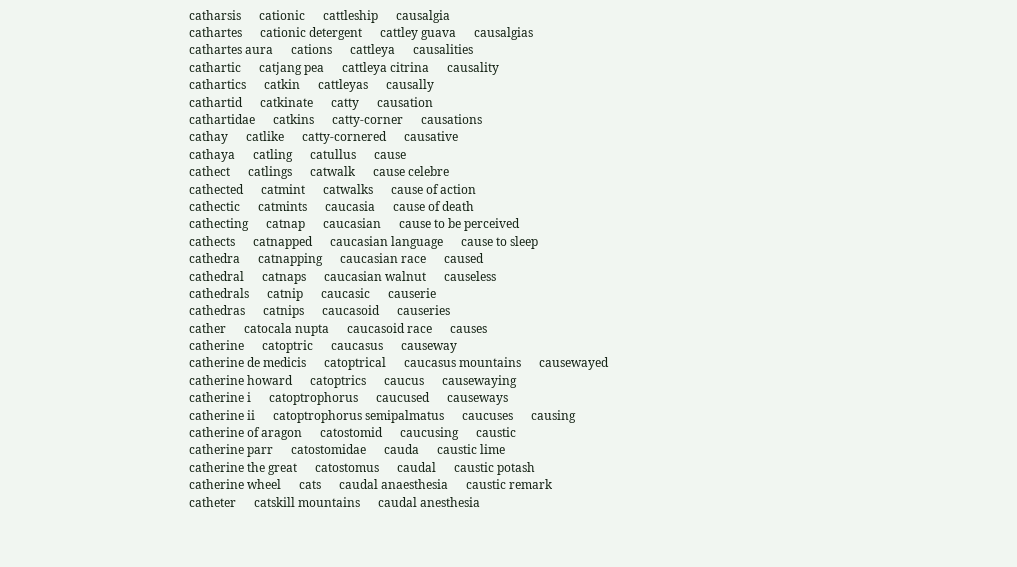catharsis      cationic      cattleship      causalgia
cathartes      cationic detergent      cattley guava      causalgias
cathartes aura      cations      cattleya      causalities
cathartic      catjang pea      cattleya citrina      causality
cathartics      catkin      cattleyas      causally
cathartid      catkinate      catty      causation
cathartidae      catkins      catty-corner      causations
cathay      catlike      catty-cornered      causative
cathaya      catling      catullus      cause
cathect      catlings      catwalk      cause celebre
cathected      catmint      catwalks      cause of action
cathectic      catmints      caucasia      cause of death
cathecting      catnap      caucasian      cause to be perceived
cathects      catnapped      caucasian language      cause to sleep
cathedra      catnapping      caucasian race      caused
cathedral      catnaps      caucasian walnut      causeless
cathedrals      catnip      caucasic      causerie
cathedras      catnips      caucasoid      causeries
cather      catocala nupta      caucasoid race      causes
catherine      catoptric      caucasus      causeway
catherine de medicis      catoptrical      caucasus mountains      causewayed
catherine howard      catoptrics      caucus      causewaying
catherine i      catoptrophorus      caucused      causeways
catherine ii      catoptrophorus semipalmatus      caucuses      causing
catherine of aragon      catostomid      caucusing      caustic
catherine parr      catostomidae      cauda      caustic lime
catherine the great      catostomus      caudal      caustic potash
catherine wheel      cats      caudal anaesthesia      caustic remark
catheter      catskill mountains      caudal anesthesia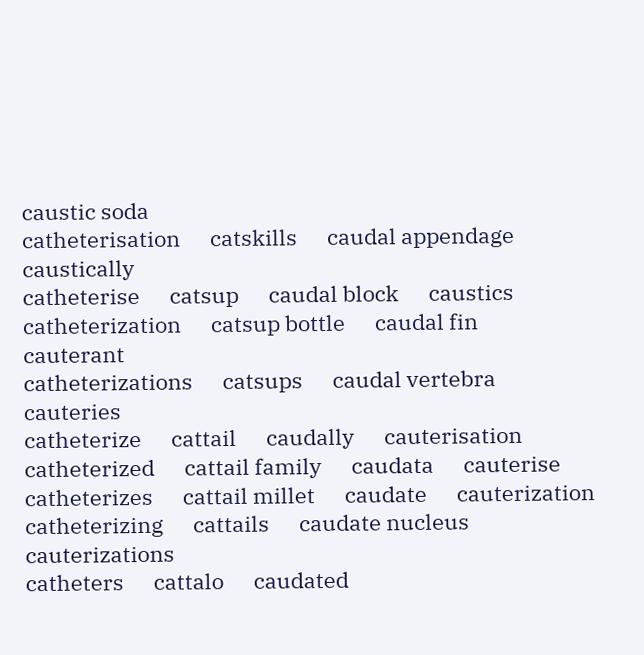caustic soda
catheterisation      catskills      caudal appendage      caustically
catheterise      catsup      caudal block      caustics
catheterization      catsup bottle      caudal fin      cauterant
catheterizations      catsups      caudal vertebra      cauteries
catheterize      cattail      caudally      cauterisation
catheterized      cattail family      caudata      cauterise
catheterizes      cattail millet      caudate      cauterization
catheterizing      cattails      caudate nucleus      cauterizations
catheters      cattalo      caudated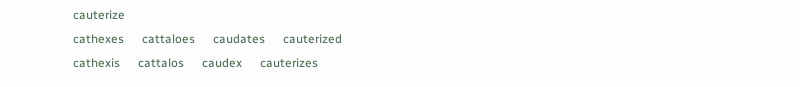cauterize
cathexes      cattaloes      caudates      cauterized
cathexis      cattalos      caudex      cauterizes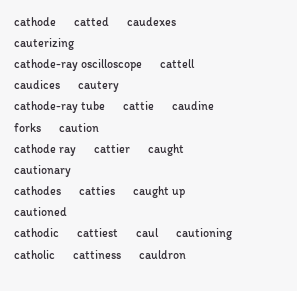cathode      catted      caudexes      cauterizing
cathode-ray oscilloscope      cattell      caudices      cautery
cathode-ray tube      cattie      caudine forks      caution
cathode ray      cattier      caught      cautionary
cathodes      catties      caught up      cautioned
cathodic      cattiest      caul      cautioning
catholic      cattiness      cauldron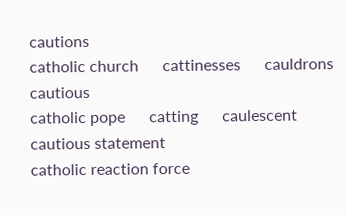cautions
catholic church      cattinesses      cauldrons      cautious
catholic pope      catting      caulescent      cautious statement
catholic reaction force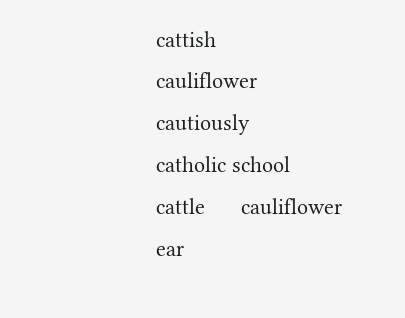cattish      cauliflower      cautiously
catholic school      cattle      cauliflower ear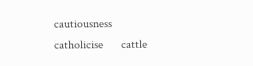cautiousness
catholicise      cattle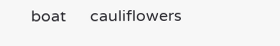boat      cauliflowers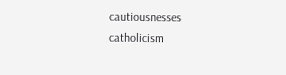cautiousnesses
catholicism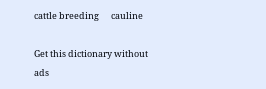cattle breeding      cauline

Get this dictionary without ads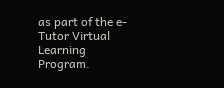as part of the e-Tutor Virtual Learning Program.